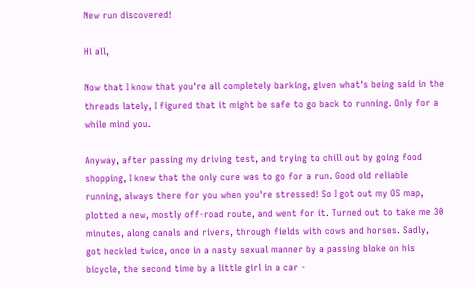New run discovered!

Hi all,

Now that I know that you're all completely barking, given what's being said in the threads lately, I figured that it might be safe to go back to running. Only for a while mind you.

Anyway, after passing my driving test, and trying to chill out by going food shopping, I knew that the only cure was to go for a run. Good old reliable running, always there for you when you're stressed! So I got out my OS map, plotted a new, mostly off-road route, and went for it. Turned out to take me 30 minutes, along canals and rivers, through fields with cows and horses. Sadly, got heckled twice, once in a nasty sexual manner by a passing bloke on his bicycle, the second time by a little girl in a car -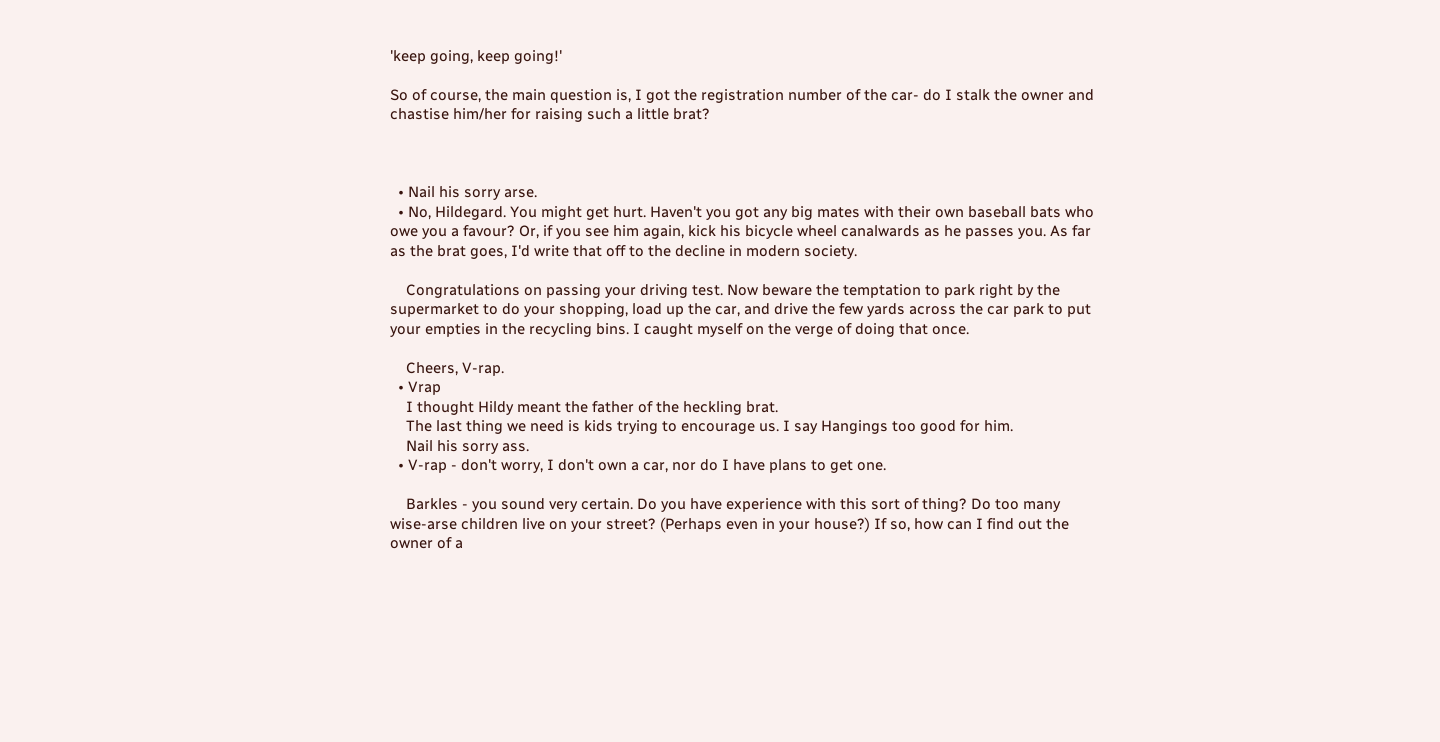'keep going, keep going!'

So of course, the main question is, I got the registration number of the car- do I stalk the owner and chastise him/her for raising such a little brat?



  • Nail his sorry arse.
  • No, Hildegard. You might get hurt. Haven't you got any big mates with their own baseball bats who owe you a favour? Or, if you see him again, kick his bicycle wheel canalwards as he passes you. As far as the brat goes, I'd write that off to the decline in modern society.

    Congratulations on passing your driving test. Now beware the temptation to park right by the supermarket to do your shopping, load up the car, and drive the few yards across the car park to put your empties in the recycling bins. I caught myself on the verge of doing that once.

    Cheers, V-rap.
  • Vrap
    I thought Hildy meant the father of the heckling brat.
    The last thing we need is kids trying to encourage us. I say Hangings too good for him.
    Nail his sorry ass.
  • V-rap - don't worry, I don't own a car, nor do I have plans to get one.

    Barkles - you sound very certain. Do you have experience with this sort of thing? Do too many wise-arse children live on your street? (Perhaps even in your house?) If so, how can I find out the owner of a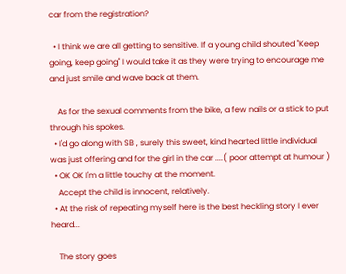car from the registration?

  • I think we are all getting to sensitive. If a young child shouted "Keep going, keep going" I would take it as they were trying to encourage me and just smile and wave back at them.

    As for the sexual comments from the bike, a few nails or a stick to put through his spokes.
  • I'd go along with SB , surely this sweet, kind hearted little individual was just offering and for the girl in the car ....( poor attempt at humour )
  • OK OK I'm a little touchy at the moment.
    Accept the child is innocent, relatively.
  • At the risk of repeating myself here is the best heckling story I ever heard...

    The story goes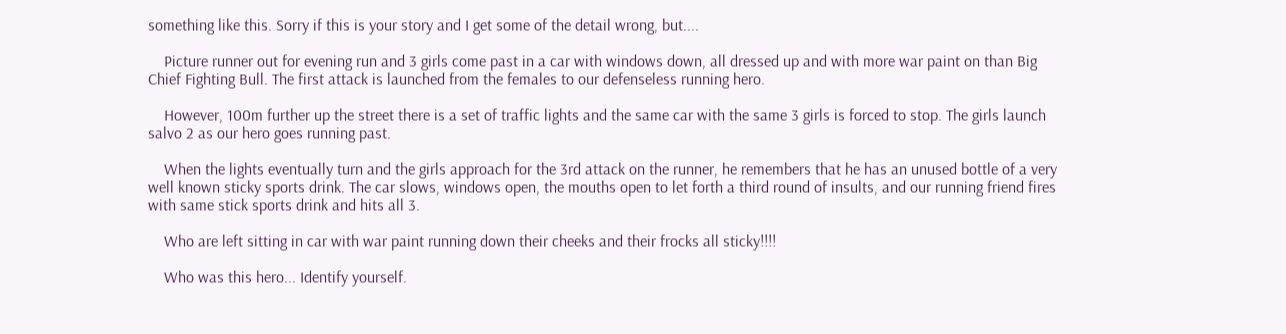something like this. Sorry if this is your story and I get some of the detail wrong, but....

    Picture runner out for evening run and 3 girls come past in a car with windows down, all dressed up and with more war paint on than Big Chief Fighting Bull. The first attack is launched from the females to our defenseless running hero.

    However, 100m further up the street there is a set of traffic lights and the same car with the same 3 girls is forced to stop. The girls launch salvo 2 as our hero goes running past.

    When the lights eventually turn and the girls approach for the 3rd attack on the runner, he remembers that he has an unused bottle of a very well known sticky sports drink. The car slows, windows open, the mouths open to let forth a third round of insults, and our running friend fires with same stick sports drink and hits all 3.

    Who are left sitting in car with war paint running down their cheeks and their frocks all sticky!!!!

    Who was this hero... Identify yourself.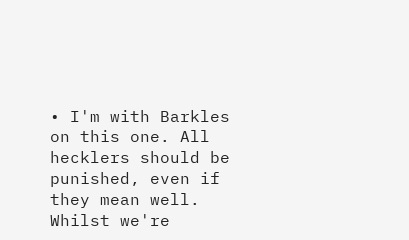• I'm with Barkles on this one. All hecklers should be punished, even if they mean well. Whilst we're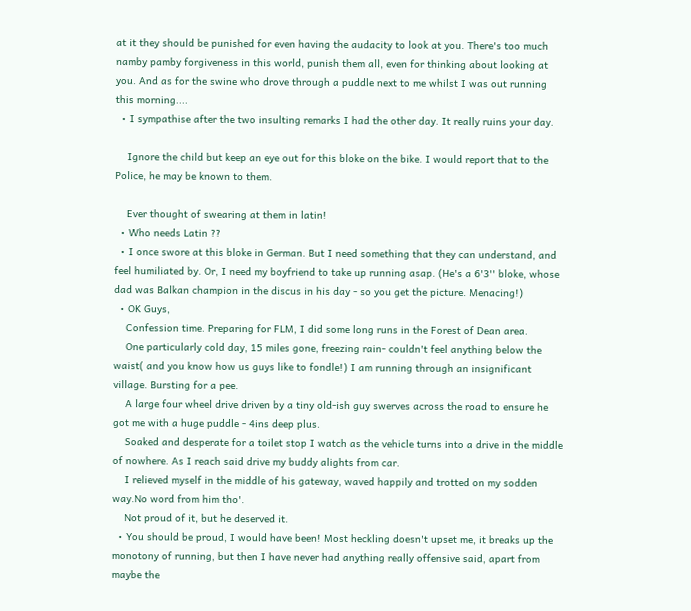at it they should be punished for even having the audacity to look at you. There's too much namby pamby forgiveness in this world, punish them all, even for thinking about looking at you. And as for the swine who drove through a puddle next to me whilst I was out running this morning....
  • I sympathise after the two insulting remarks I had the other day. It really ruins your day.

    Ignore the child but keep an eye out for this bloke on the bike. I would report that to the Police, he may be known to them.

    Ever thought of swearing at them in latin!
  • Who needs Latin ??
  • I once swore at this bloke in German. But I need something that they can understand, and feel humiliated by. Or, I need my boyfriend to take up running asap. (He's a 6'3'' bloke, whose dad was Balkan champion in the discus in his day - so you get the picture. Menacing!)
  • OK Guys,
    Confession time. Preparing for FLM, I did some long runs in the Forest of Dean area.
    One particularly cold day, 15 miles gone, freezing rain- couldn't feel anything below the waist( and you know how us guys like to fondle!) I am running through an insignificant village. Bursting for a pee.
    A large four wheel drive driven by a tiny old-ish guy swerves across the road to ensure he got me with a huge puddle - 4ins deep plus.
    Soaked and desperate for a toilet stop I watch as the vehicle turns into a drive in the middle of nowhere. As I reach said drive my buddy alights from car.
    I relieved myself in the middle of his gateway, waved happily and trotted on my sodden way.No word from him tho'.
    Not proud of it, but he deserved it.
  • You should be proud, I would have been! Most heckling doesn't upset me, it breaks up the monotony of running, but then I have never had anything really offensive said, apart from maybe the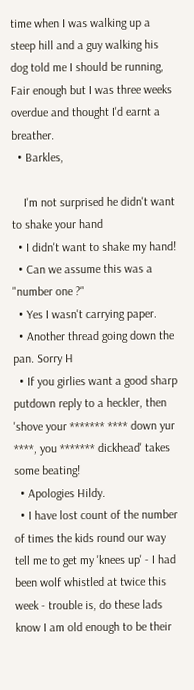time when I was walking up a steep hill and a guy walking his dog told me I should be running, Fair enough but I was three weeks overdue and thought I'd earnt a breather.
  • Barkles,

    I'm not surprised he didn't want to shake your hand
  • I didn't want to shake my hand!
  • Can we assume this was a "number one ?"
  • Yes I wasn't carrying paper.
  • Another thread going down the pan. Sorry H
  • If you girlies want a good sharp putdown reply to a heckler, then 'shove your ******* **** down yur ****, you ******* dickhead' takes some beating!
  • Apologies Hildy.
  • I have lost count of the number of times the kids round our way tell me to get my 'knees up' - I had been wolf whistled at twice this week - trouble is, do these lads know I am old enough to be their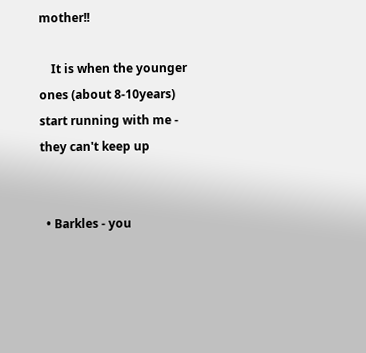mother!!

    It is when the younger ones (about 8-10years) start running with me - they can't keep up


  • Barkles - you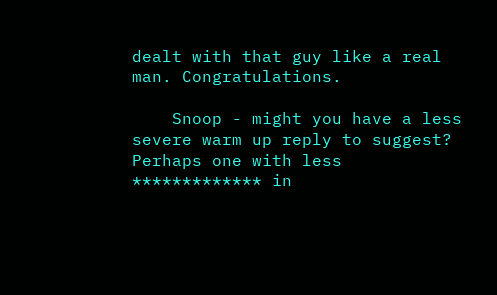dealt with that guy like a real man. Congratulations.

    Snoop - might you have a less severe warm up reply to suggest? Perhaps one with less ************* in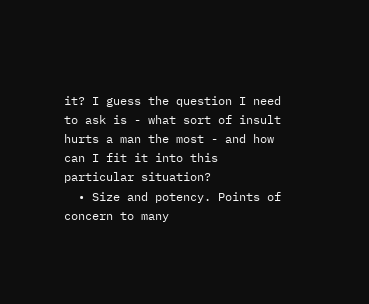it? I guess the question I need to ask is - what sort of insult hurts a man the most - and how can I fit it into this particular situation?
  • Size and potency. Points of concern to many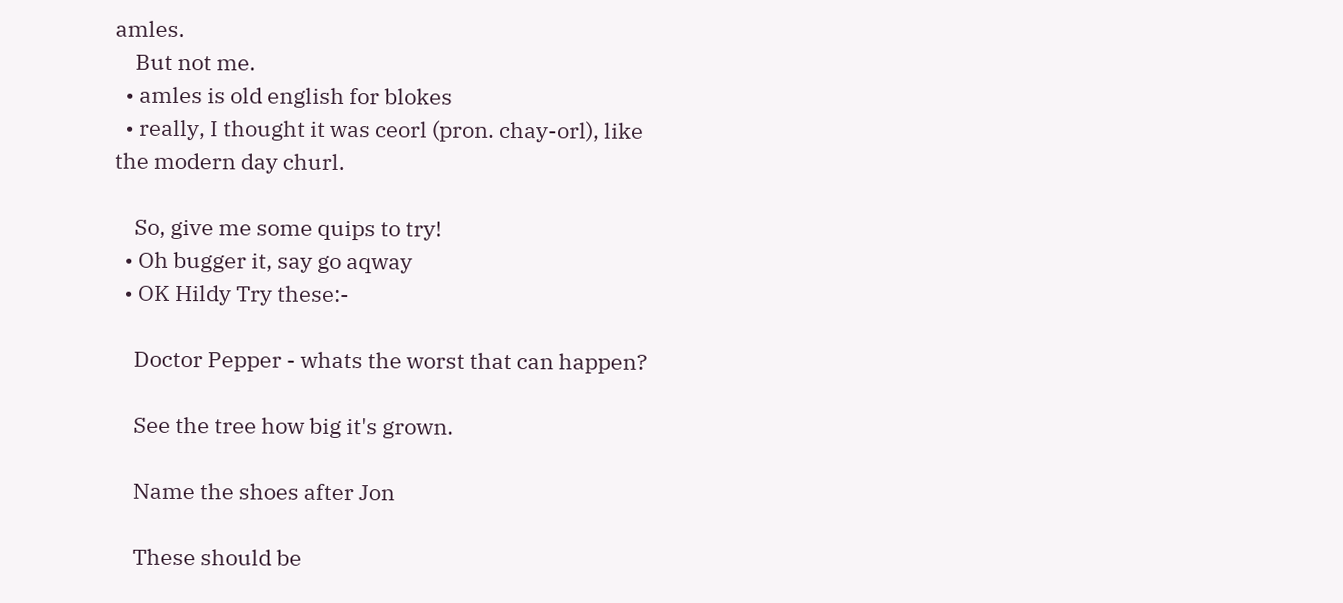amles.
    But not me.
  • amles is old english for blokes
  • really, I thought it was ceorl (pron. chay-orl), like the modern day churl.

    So, give me some quips to try!
  • Oh bugger it, say go aqway
  • OK Hildy Try these:-

    Doctor Pepper - whats the worst that can happen?

    See the tree how big it's grown.

    Name the shoes after Jon

    These should be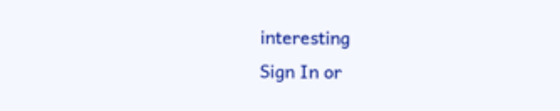interesting
Sign In or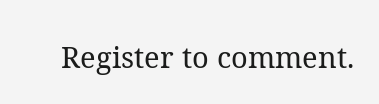Register to comment.